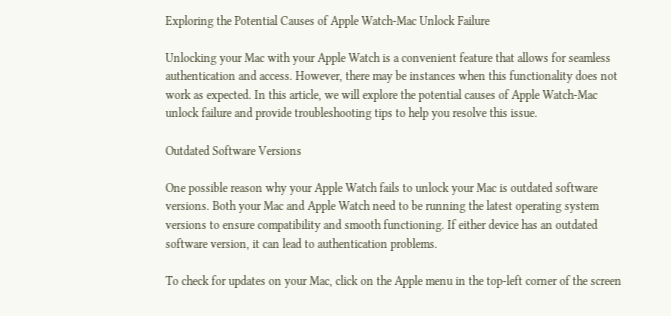Exploring the Potential Causes of Apple Watch-Mac Unlock Failure

Unlocking your Mac with your Apple Watch is a convenient feature that allows for seamless authentication and access. However, there may be instances when this functionality does not work as expected. In this article, we will explore the potential causes of Apple Watch-Mac unlock failure and provide troubleshooting tips to help you resolve this issue.

Outdated Software Versions

One possible reason why your Apple Watch fails to unlock your Mac is outdated software versions. Both your Mac and Apple Watch need to be running the latest operating system versions to ensure compatibility and smooth functioning. If either device has an outdated software version, it can lead to authentication problems.

To check for updates on your Mac, click on the Apple menu in the top-left corner of the screen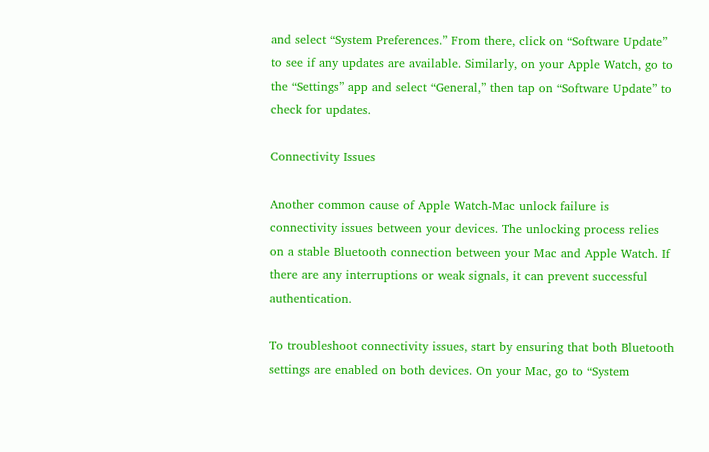and select “System Preferences.” From there, click on “Software Update” to see if any updates are available. Similarly, on your Apple Watch, go to the “Settings” app and select “General,” then tap on “Software Update” to check for updates.

Connectivity Issues

Another common cause of Apple Watch-Mac unlock failure is connectivity issues between your devices. The unlocking process relies on a stable Bluetooth connection between your Mac and Apple Watch. If there are any interruptions or weak signals, it can prevent successful authentication.

To troubleshoot connectivity issues, start by ensuring that both Bluetooth settings are enabled on both devices. On your Mac, go to “System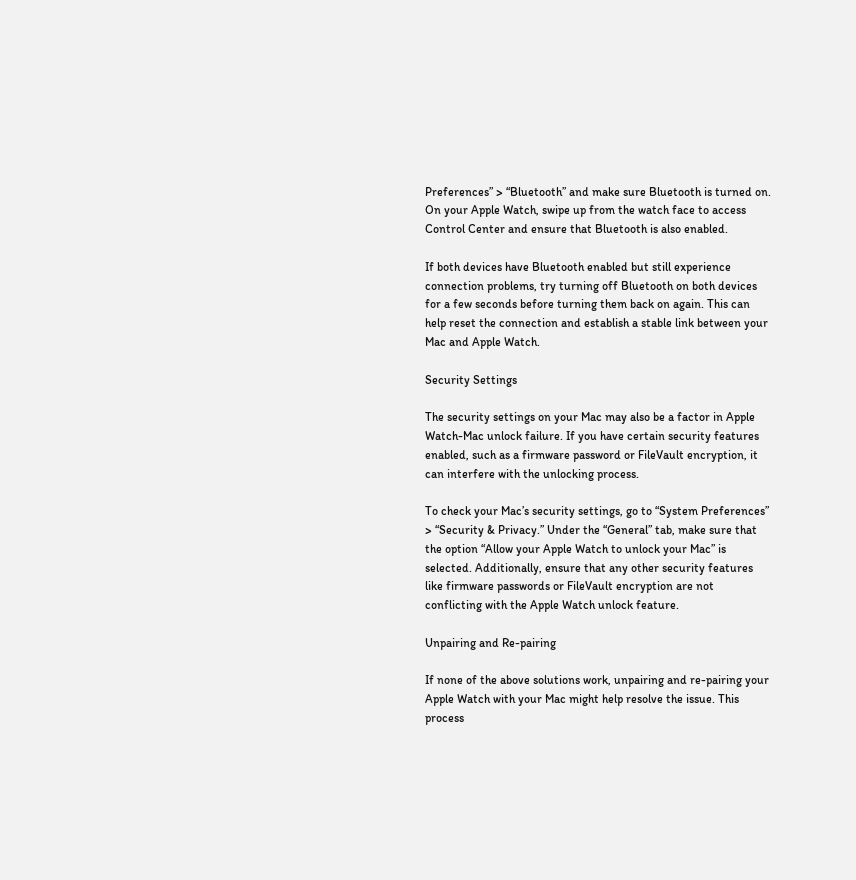Preferences” > “Bluetooth” and make sure Bluetooth is turned on. On your Apple Watch, swipe up from the watch face to access Control Center and ensure that Bluetooth is also enabled.

If both devices have Bluetooth enabled but still experience connection problems, try turning off Bluetooth on both devices for a few seconds before turning them back on again. This can help reset the connection and establish a stable link between your Mac and Apple Watch.

Security Settings

The security settings on your Mac may also be a factor in Apple Watch-Mac unlock failure. If you have certain security features enabled, such as a firmware password or FileVault encryption, it can interfere with the unlocking process.

To check your Mac’s security settings, go to “System Preferences” > “Security & Privacy.” Under the “General” tab, make sure that the option “Allow your Apple Watch to unlock your Mac” is selected. Additionally, ensure that any other security features like firmware passwords or FileVault encryption are not conflicting with the Apple Watch unlock feature.

Unpairing and Re-pairing

If none of the above solutions work, unpairing and re-pairing your Apple Watch with your Mac might help resolve the issue. This process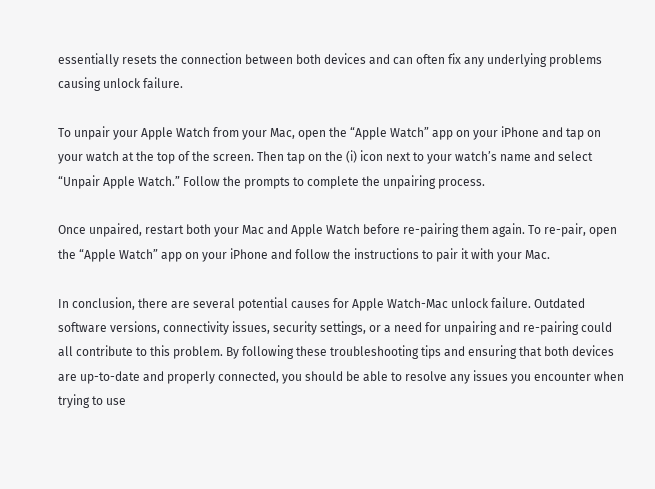essentially resets the connection between both devices and can often fix any underlying problems causing unlock failure.

To unpair your Apple Watch from your Mac, open the “Apple Watch” app on your iPhone and tap on your watch at the top of the screen. Then tap on the (i) icon next to your watch’s name and select “Unpair Apple Watch.” Follow the prompts to complete the unpairing process.

Once unpaired, restart both your Mac and Apple Watch before re-pairing them again. To re-pair, open the “Apple Watch” app on your iPhone and follow the instructions to pair it with your Mac.

In conclusion, there are several potential causes for Apple Watch-Mac unlock failure. Outdated software versions, connectivity issues, security settings, or a need for unpairing and re-pairing could all contribute to this problem. By following these troubleshooting tips and ensuring that both devices are up-to-date and properly connected, you should be able to resolve any issues you encounter when trying to use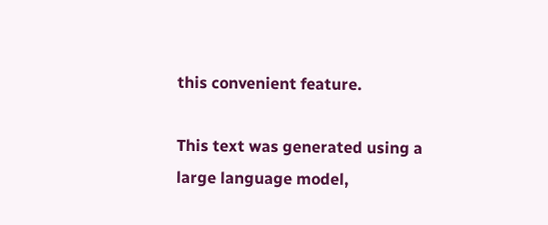this convenient feature.

This text was generated using a large language model,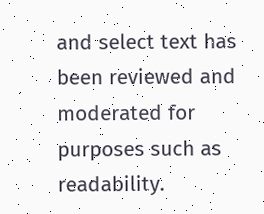and select text has been reviewed and moderated for purposes such as readability.